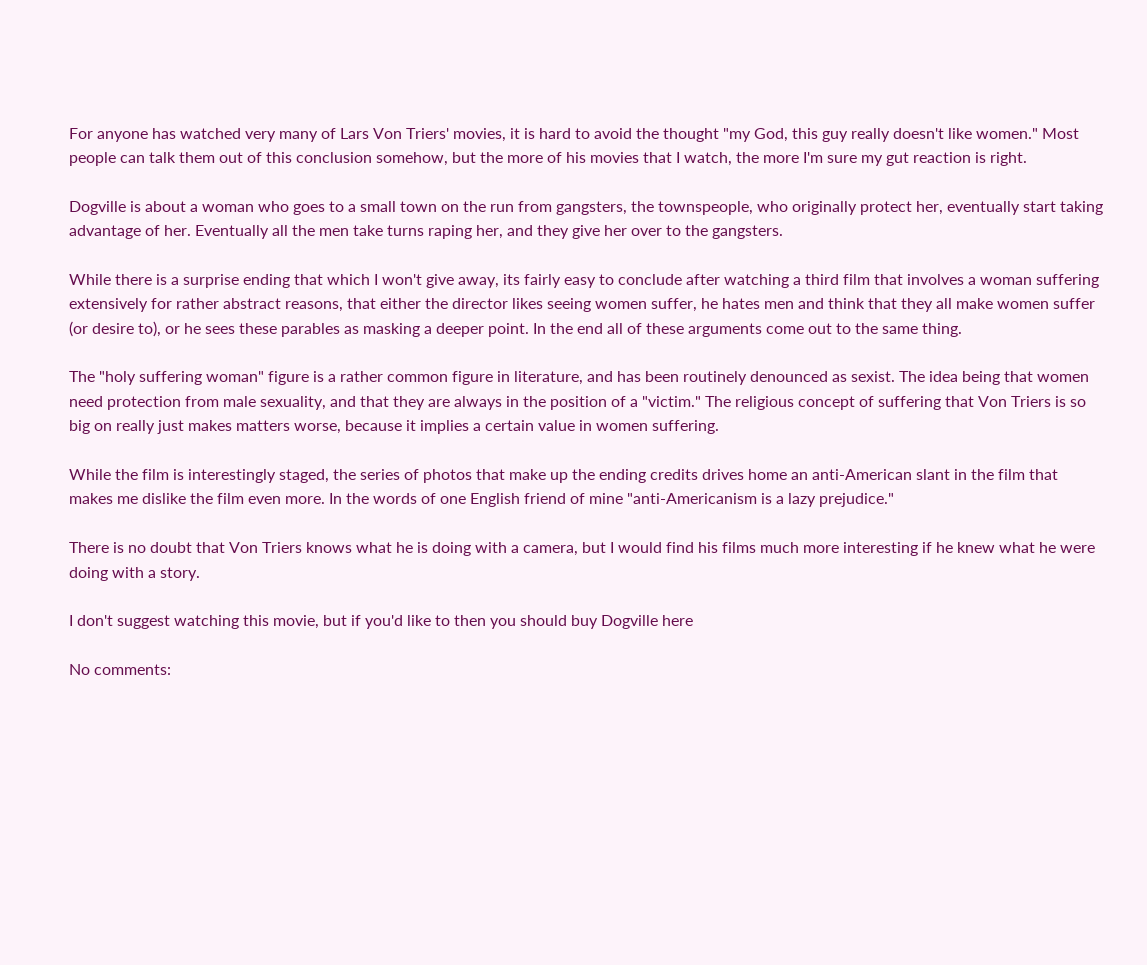For anyone has watched very many of Lars Von Triers' movies, it is hard to avoid the thought "my God, this guy really doesn't like women." Most people can talk them out of this conclusion somehow, but the more of his movies that I watch, the more I'm sure my gut reaction is right.

Dogville is about a woman who goes to a small town on the run from gangsters, the townspeople, who originally protect her, eventually start taking advantage of her. Eventually all the men take turns raping her, and they give her over to the gangsters.

While there is a surprise ending that which I won't give away, its fairly easy to conclude after watching a third film that involves a woman suffering extensively for rather abstract reasons, that either the director likes seeing women suffer, he hates men and think that they all make women suffer (or desire to), or he sees these parables as masking a deeper point. In the end all of these arguments come out to the same thing.

The "holy suffering woman" figure is a rather common figure in literature, and has been routinely denounced as sexist. The idea being that women need protection from male sexuality, and that they are always in the position of a "victim." The religious concept of suffering that Von Triers is so big on really just makes matters worse, because it implies a certain value in women suffering.

While the film is interestingly staged, the series of photos that make up the ending credits drives home an anti-American slant in the film that makes me dislike the film even more. In the words of one English friend of mine "anti-Americanism is a lazy prejudice."

There is no doubt that Von Triers knows what he is doing with a camera, but I would find his films much more interesting if he knew what he were doing with a story.

I don't suggest watching this movie, but if you'd like to then you should buy Dogville here

No comments: